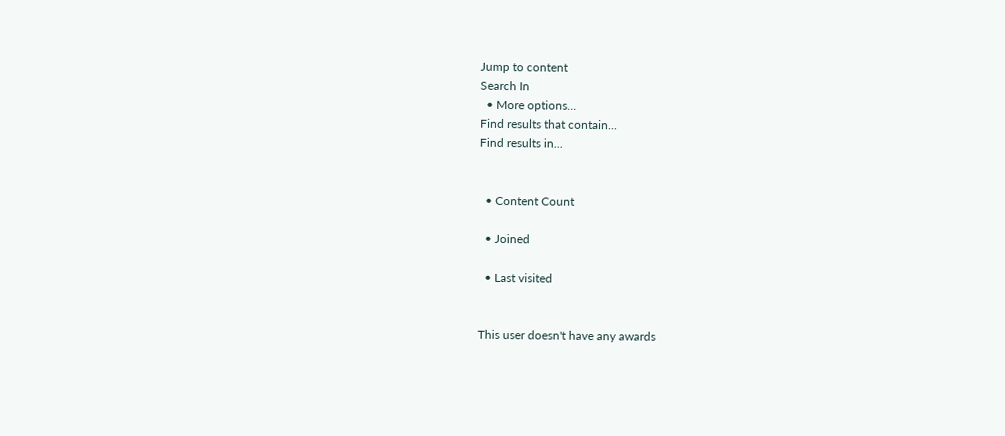Jump to content
Search In
  • More options...
Find results that contain...
Find results in...


  • Content Count

  • Joined

  • Last visited


This user doesn't have any awards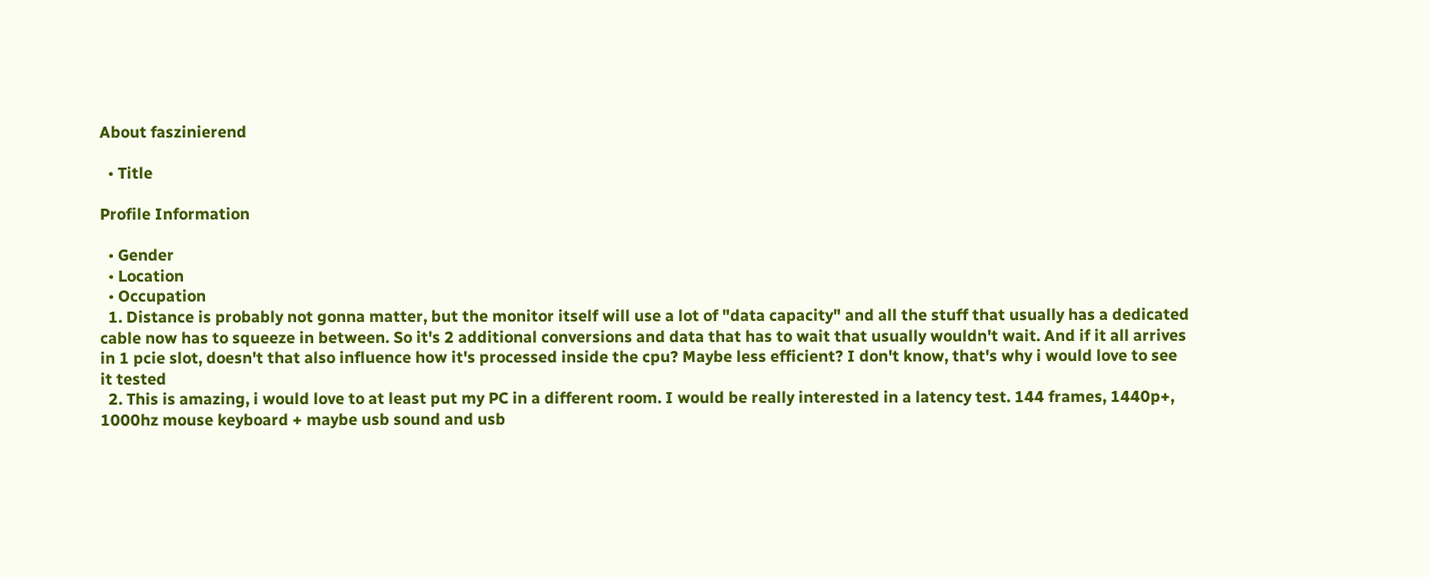About faszinierend

  • Title

Profile Information

  • Gender
  • Location
  • Occupation
  1. Distance is probably not gonna matter, but the monitor itself will use a lot of "data capacity" and all the stuff that usually has a dedicated cable now has to squeeze in between. So it's 2 additional conversions and data that has to wait that usually wouldn't wait. And if it all arrives in 1 pcie slot, doesn't that also influence how it's processed inside the cpu? Maybe less efficient? I don't know, that's why i would love to see it tested
  2. This is amazing, i would love to at least put my PC in a different room. I would be really interested in a latency test. 144 frames, 1440p+, 1000hz mouse keyboard + maybe usb sound and usb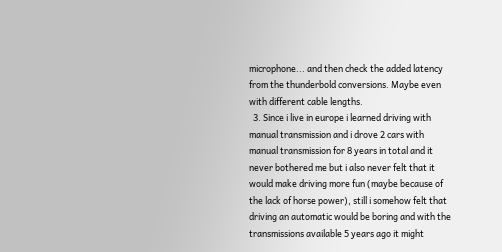microphone... and then check the added latency from the thunderbold conversions. Maybe even with different cable lengths.
  3. Since i live in europe i learned driving with manual transmission and i drove 2 cars with manual transmission for 8 years in total and it never bothered me but i also never felt that it would make driving more fun (maybe because of the lack of horse power), still i somehow felt that driving an automatic would be boring and with the transmissions available 5 years ago it might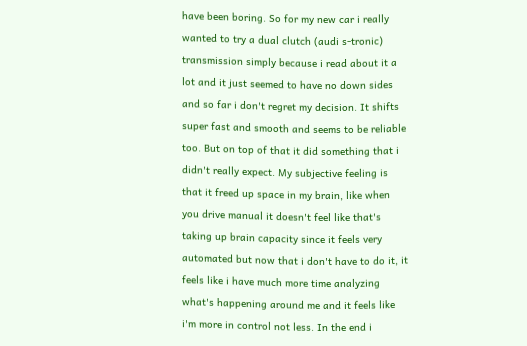have been boring. So for my new car i really wanted to try a dual clutch (audi s-tronic) transmission simply because i read about it a lot and it just seemed to have no down sides and so far i don't regret my decision. It shifts super fast and smooth and seems to be reliable too. But on top of that it did something that i didn't really expect. My subjective feeling is that it freed up space in my brain, like when you drive manual it doesn't feel like that's taking up brain capacity since it feels very automated but now that i don't have to do it, it feels like i have much more time analyzing what's happening around me and it feels like i'm more in control not less. In the end i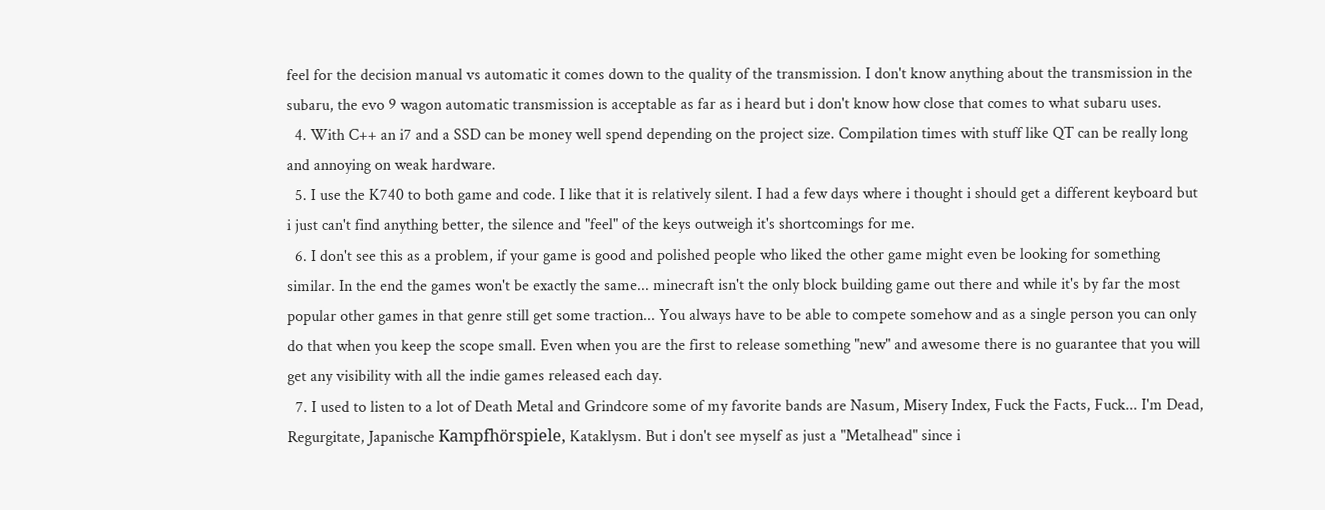feel for the decision manual vs automatic it comes down to the quality of the transmission. I don't know anything about the transmission in the subaru, the evo 9 wagon automatic transmission is acceptable as far as i heard but i don't know how close that comes to what subaru uses.
  4. With C++ an i7 and a SSD can be money well spend depending on the project size. Compilation times with stuff like QT can be really long and annoying on weak hardware.
  5. I use the K740 to both game and code. I like that it is relatively silent. I had a few days where i thought i should get a different keyboard but i just can't find anything better, the silence and "feel" of the keys outweigh it's shortcomings for me.
  6. I don't see this as a problem, if your game is good and polished people who liked the other game might even be looking for something similar. In the end the games won't be exactly the same... minecraft isn't the only block building game out there and while it's by far the most popular other games in that genre still get some traction... You always have to be able to compete somehow and as a single person you can only do that when you keep the scope small. Even when you are the first to release something "new" and awesome there is no guarantee that you will get any visibility with all the indie games released each day.
  7. I used to listen to a lot of Death Metal and Grindcore some of my favorite bands are Nasum, Misery Index, Fuck the Facts, Fuck... I'm Dead, Regurgitate, Japanische Kampfhörspiele, Kataklysm. But i don't see myself as just a "Metalhead" since i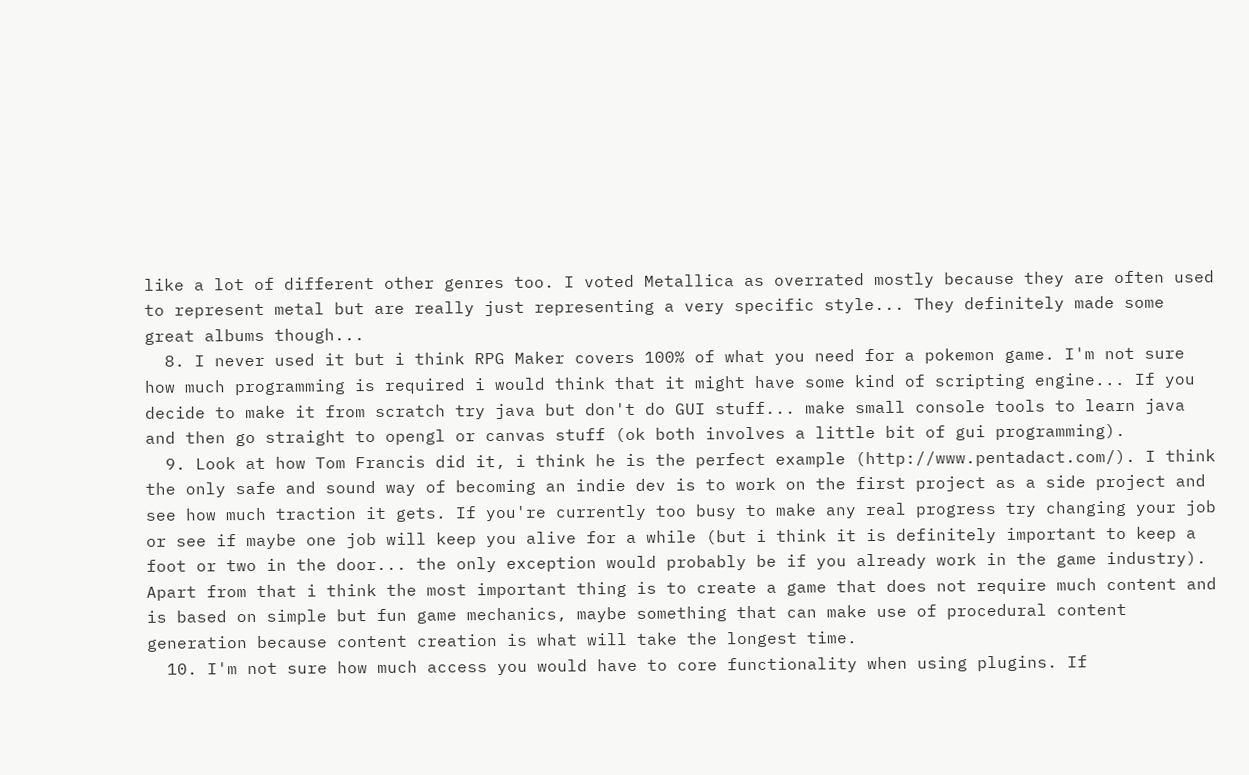like a lot of different other genres too. I voted Metallica as overrated mostly because they are often used to represent metal but are really just representing a very specific style... They definitely made some great albums though...
  8. I never used it but i think RPG Maker covers 100% of what you need for a pokemon game. I'm not sure how much programming is required i would think that it might have some kind of scripting engine... If you decide to make it from scratch try java but don't do GUI stuff... make small console tools to learn java and then go straight to opengl or canvas stuff (ok both involves a little bit of gui programming).
  9. Look at how Tom Francis did it, i think he is the perfect example (http://www.pentadact.com/). I think the only safe and sound way of becoming an indie dev is to work on the first project as a side project and see how much traction it gets. If you're currently too busy to make any real progress try changing your job or see if maybe one job will keep you alive for a while (but i think it is definitely important to keep a foot or two in the door... the only exception would probably be if you already work in the game industry). Apart from that i think the most important thing is to create a game that does not require much content and is based on simple but fun game mechanics, maybe something that can make use of procedural content generation because content creation is what will take the longest time.
  10. I'm not sure how much access you would have to core functionality when using plugins. If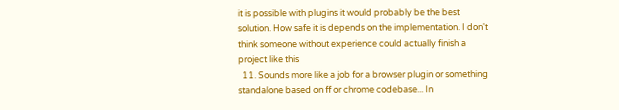it is possible with plugins it would probably be the best solution. How safe it is depends on the implementation. I don't think someone without experience could actually finish a project like this
  11. Sounds more like a job for a browser plugin or something standalone based on ff or chrome codebase... In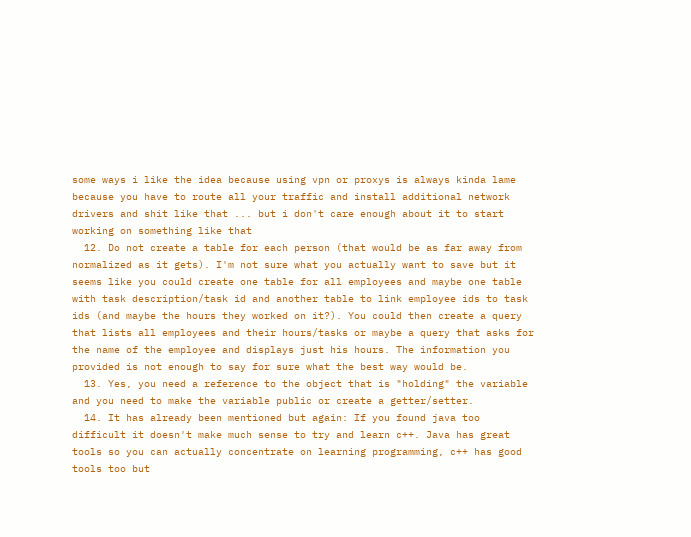some ways i like the idea because using vpn or proxys is always kinda lame because you have to route all your traffic and install additional network drivers and shit like that ... but i don't care enough about it to start working on something like that
  12. Do not create a table for each person (that would be as far away from normalized as it gets). I'm not sure what you actually want to save but it seems like you could create one table for all employees and maybe one table with task description/task id and another table to link employee ids to task ids (and maybe the hours they worked on it?). You could then create a query that lists all employees and their hours/tasks or maybe a query that asks for the name of the employee and displays just his hours. The information you provided is not enough to say for sure what the best way would be.
  13. Yes, you need a reference to the object that is "holding" the variable and you need to make the variable public or create a getter/setter.
  14. It has already been mentioned but again: If you found java too difficult it doesn't make much sense to try and learn c++. Java has great tools so you can actually concentrate on learning programming, c++ has good tools too but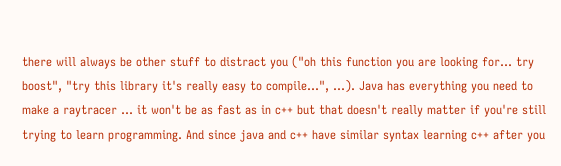there will always be other stuff to distract you ("oh this function you are looking for... try boost", "try this library it's really easy to compile...", ...). Java has everything you need to make a raytracer ... it won't be as fast as in c++ but that doesn't really matter if you're still trying to learn programming. And since java and c++ have similar syntax learning c++ after you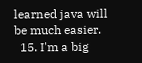learned java will be much easier.
  15. I'm a big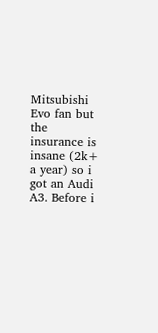Mitsubishi Evo fan but the insurance is insane (2k+ a year) so i got an Audi A3. Before i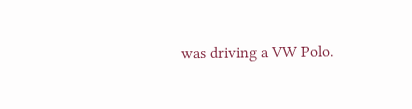was driving a VW Polo.